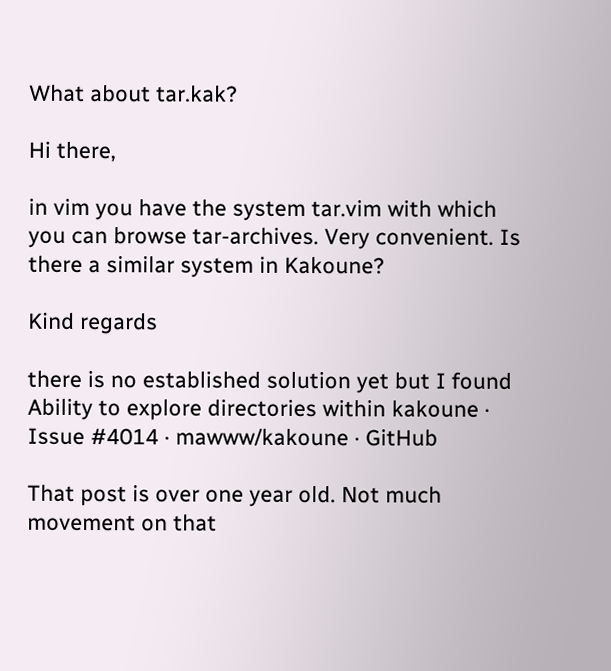What about tar.kak?

Hi there,

in vim you have the system tar.vim with which you can browse tar-archives. Very convenient. Is there a similar system in Kakoune?

Kind regards

there is no established solution yet but I found Ability to explore directories within kakoune · Issue #4014 · mawww/kakoune · GitHub

That post is over one year old. Not much movement on that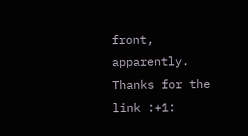front, apparently. Thanks for the link :+1: